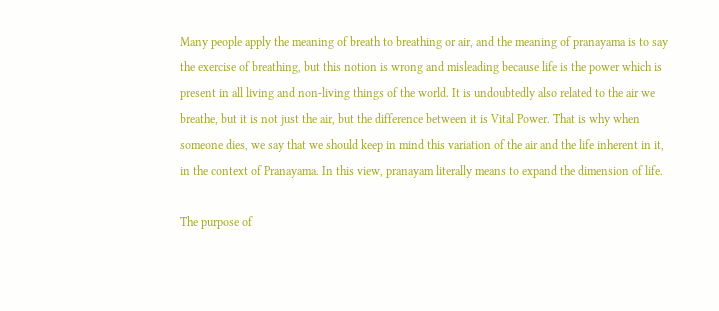Many people apply the meaning of breath to breathing or air, and the meaning of pranayama is to say the exercise of breathing, but this notion is wrong and misleading because life is the power which is present in all living and non-living things of the world. It is undoubtedly also related to the air we breathe, but it is not just the air, but the difference between it is Vital Power. That is why when someone dies, we say that we should keep in mind this variation of the air and the life inherent in it, in the context of Pranayama. In this view, pranayam literally means to expand the dimension of life.

The purpose of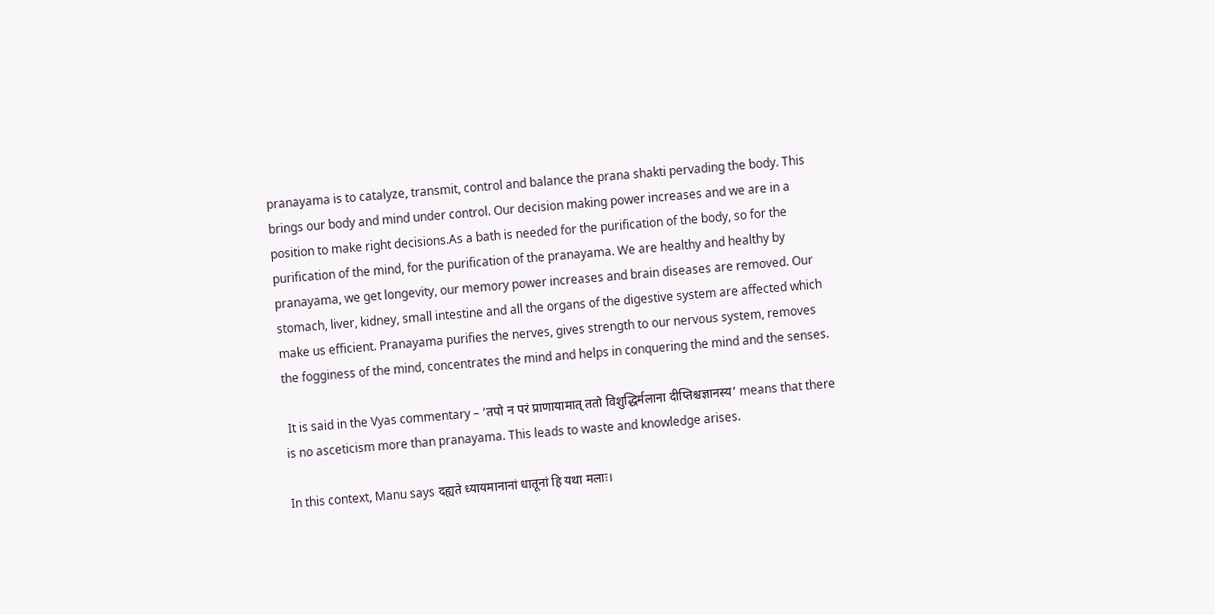pranayama is to catalyze, transmit, control and balance the prana shakti pervading the body. This brings our body and mind under control. Our decision making power increases and we are in a position to make right decisions.As a bath is needed for the purification of the body, so for the purification of the mind, for the purification of the pranayama. We are healthy and healthy by pranayama, we get longevity, our memory power increases and brain diseases are removed. Our stomach, liver, kidney, small intestine and all the organs of the digestive system are affected which make us efficient. Pranayama purifies the nerves, gives strength to our nervous system, removes the fogginess of the mind, concentrates the mind and helps in conquering the mind and the senses.

 It is said in the Vyas commentary – ‘तपो न परं प्राणायामात् ततो विशुद्धिर्मलाना दीप्तिश्चज्ञानस्य’ means that there is no asceticism more than pranayama. This leads to waste and knowledge arises.

In this context, Manu says दह्यते ध्यायमानानां धातूनां हि यथा मलाः।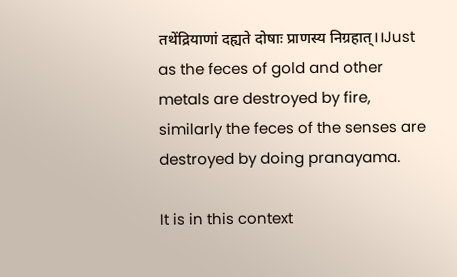तथेंद्रियाणां दह्यते दोषाः प्राणस्य निग्रहात्।।Just as the feces of gold and other metals are destroyed by fire, similarly the feces of the senses are destroyed by doing pranayama.

It is in this context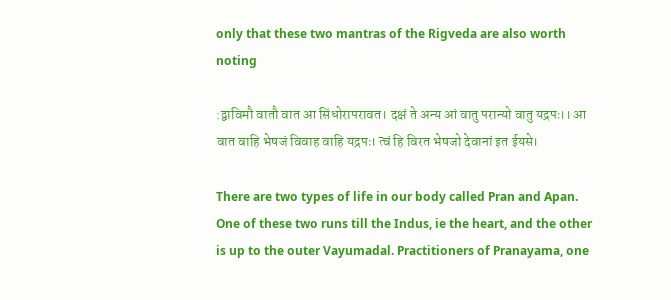only that these two mantras of the Rigveda are also worth noting

:द्वाविमौ वातौ वात आ सिंधोरापरावत। दक्षं ते अन्य आं वातु परान्यो वातु यद्रपः।। आ वात वाहि भेषजं विवाह वाहि यद्रपः। त्वं हि विरत भेषजो देवानां इत ईयसे।

There are two types of life in our body called Pran and Apan. One of these two runs till the Indus, ie the heart, and the other is up to the outer Vayumadal. Practitioners of Pranayama, one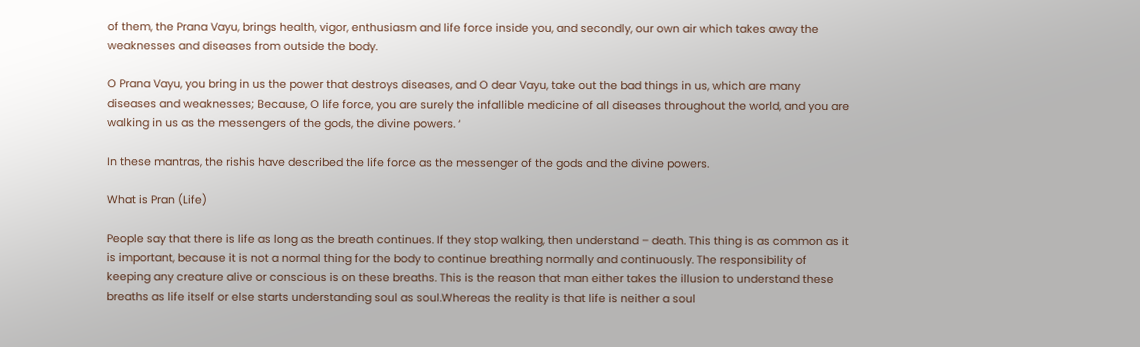of them, the Prana Vayu, brings health, vigor, enthusiasm and life force inside you, and secondly, our own air which takes away the weaknesses and diseases from outside the body.

O Prana Vayu, you bring in us the power that destroys diseases, and O dear Vayu, take out the bad things in us, which are many diseases and weaknesses; Because, O life force, you are surely the infallible medicine of all diseases throughout the world, and you are walking in us as the messengers of the gods, the divine powers. ‘

In these mantras, the rishis have described the life force as the messenger of the gods and the divine powers.

What is Pran (Life)

People say that there is life as long as the breath continues. If they stop walking, then understand – death. This thing is as common as it is important, because it is not a normal thing for the body to continue breathing normally and continuously. The responsibility of keeping any creature alive or conscious is on these breaths. This is the reason that man either takes the illusion to understand these breaths as life itself or else starts understanding soul as soul.Whereas the reality is that life is neither a soul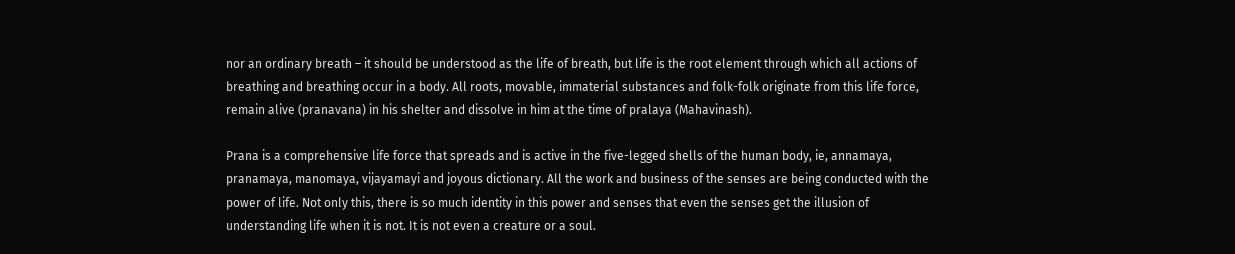nor an ordinary breath – it should be understood as the life of breath, but life is the root element through which all actions of breathing and breathing occur in a body. All roots, movable, immaterial substances and folk-folk originate from this life force, remain alive (pranavana) in his shelter and dissolve in him at the time of pralaya (Mahavinash).

Prana is a comprehensive life force that spreads and is active in the five-legged shells of the human body, ie, annamaya, pranamaya, manomaya, vijayamayi and joyous dictionary. All the work and business of the senses are being conducted with the power of life. Not only this, there is so much identity in this power and senses that even the senses get the illusion of understanding life when it is not. It is not even a creature or a soul.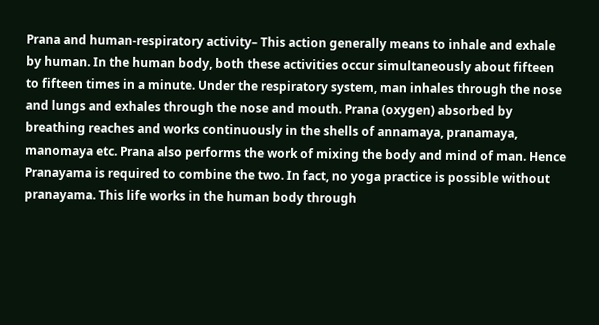Prana and human-respiratory activity– This action generally means to inhale and exhale by human. In the human body, both these activities occur simultaneously about fifteen to fifteen times in a minute. Under the respiratory system, man inhales through the nose and lungs and exhales through the nose and mouth. Prana (oxygen) absorbed by breathing reaches and works continuously in the shells of annamaya, pranamaya, manomaya etc. Prana also performs the work of mixing the body and mind of man. Hence Pranayama is required to combine the two. In fact, no yoga practice is possible without pranayama. This life works in the human body through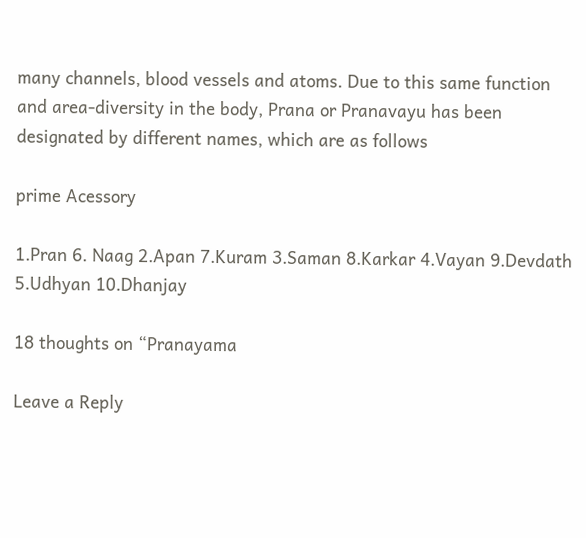many channels, blood vessels and atoms. Due to this same function and area-diversity in the body, Prana or Pranavayu has been designated by different names, which are as follows

prime Acessory

1.Pran 6. Naag 2.Apan 7.Kuram 3.Saman 8.Karkar 4.Vayan 9.Devdath 5.Udhyan 10.Dhanjay

18 thoughts on “Pranayama

Leave a Reply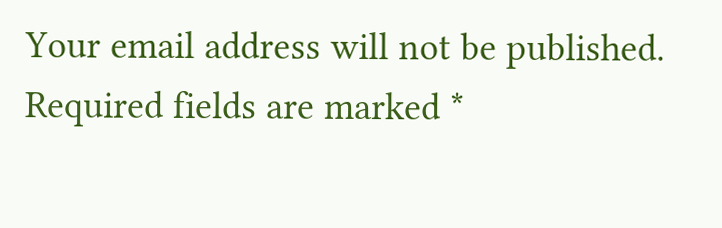Your email address will not be published. Required fields are marked *